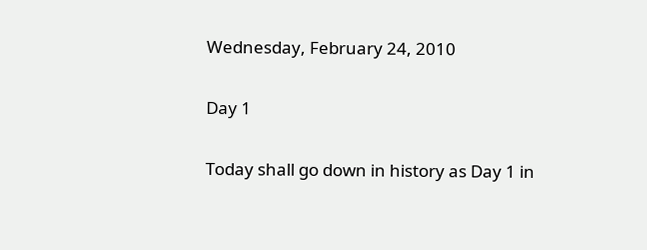Wednesday, February 24, 2010

Day 1

Today shall go down in history as Day 1 in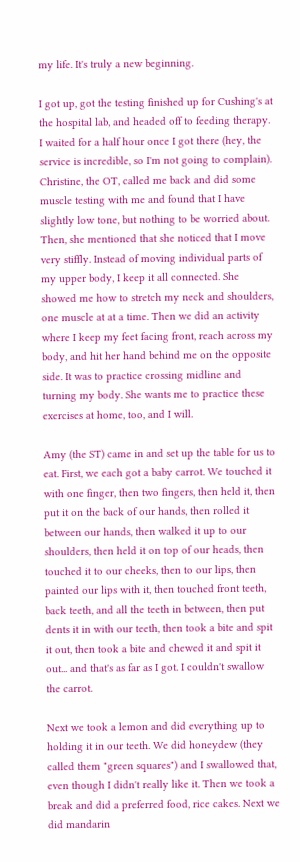my life. It's truly a new beginning.

I got up, got the testing finished up for Cushing's at the hospital lab, and headed off to feeding therapy. I waited for a half hour once I got there (hey, the service is incredible, so I'm not going to complain). Christine, the OT, called me back and did some muscle testing with me and found that I have slightly low tone, but nothing to be worried about. Then, she mentioned that she noticed that I move very stiffly. Instead of moving individual parts of my upper body, I keep it all connected. She showed me how to stretch my neck and shoulders, one muscle at at a time. Then we did an activity where I keep my feet facing front, reach across my body, and hit her hand behind me on the opposite side. It was to practice crossing midline and turning my body. She wants me to practice these exercises at home, too, and I will.

Amy (the ST) came in and set up the table for us to eat. First, we each got a baby carrot. We touched it with one finger, then two fingers, then held it, then put it on the back of our hands, then rolled it between our hands, then walked it up to our shoulders, then held it on top of our heads, then touched it to our cheeks, then to our lips, then painted our lips with it, then touched front teeth, back teeth, and all the teeth in between, then put dents it in with our teeth, then took a bite and spit it out, then took a bite and chewed it and spit it out... and that's as far as I got. I couldn't swallow the carrot.

Next we took a lemon and did everything up to holding it in our teeth. We did honeydew (they called them "green squares") and I swallowed that, even though I didn't really like it. Then we took a break and did a preferred food, rice cakes. Next we did mandarin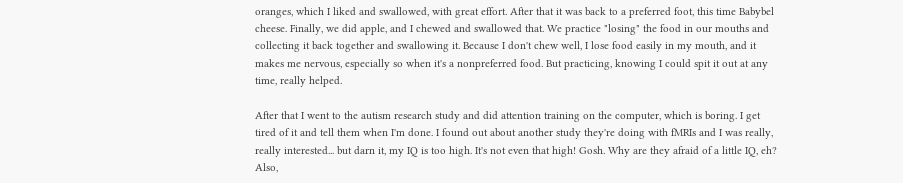oranges, which I liked and swallowed, with great effort. After that it was back to a preferred foot, this time Babybel cheese. Finally, we did apple, and I chewed and swallowed that. We practice "losing" the food in our mouths and collecting it back together and swallowing it. Because I don't chew well, I lose food easily in my mouth, and it makes me nervous, especially so when it's a nonpreferred food. But practicing, knowing I could spit it out at any time, really helped.

After that I went to the autism research study and did attention training on the computer, which is boring. I get tired of it and tell them when I'm done. I found out about another study they're doing with fMRIs and I was really, really interested... but darn it, my IQ is too high. It's not even that high! Gosh. Why are they afraid of a little IQ, eh? Also,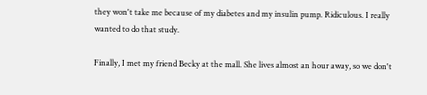they won't take me because of my diabetes and my insulin pump. Ridiculous. I really wanted to do that study.

Finally, I met my friend Becky at the mall. She lives almost an hour away, so we don't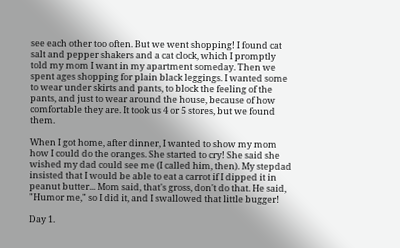see each other too often. But we went shopping! I found cat salt and pepper shakers and a cat clock, which I promptly told my mom I want in my apartment someday. Then we spent ages shopping for plain black leggings. I wanted some to wear under skirts and pants, to block the feeling of the pants, and just to wear around the house, because of how comfortable they are. It took us 4 or 5 stores, but we found them.

When I got home, after dinner, I wanted to show my mom how I could do the oranges. She started to cry! She said she wished my dad could see me (I called him, then). My stepdad insisted that I would be able to eat a carrot if I dipped it in peanut butter... Mom said, that's gross, don't do that. He said, "Humor me," so I did it, and I swallowed that little bugger!

Day 1.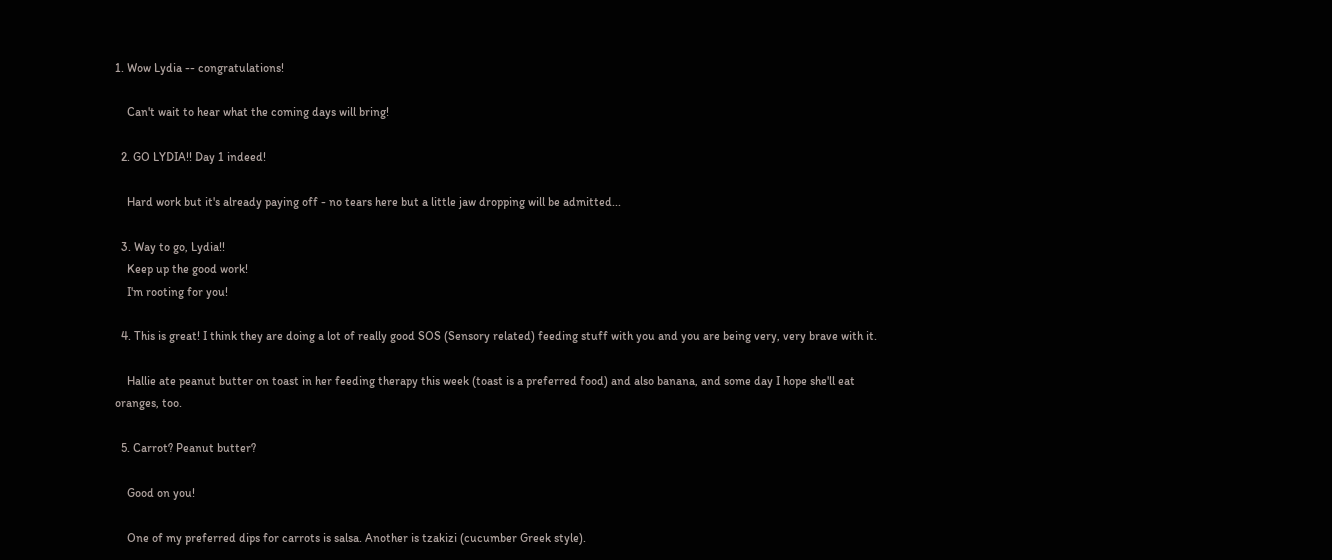1. Wow Lydia -- congratulations!

    Can't wait to hear what the coming days will bring!

  2. GO LYDIA!! Day 1 indeed!

    Hard work but it's already paying off - no tears here but a little jaw dropping will be admitted...

  3. Way to go, Lydia!!
    Keep up the good work!
    I'm rooting for you!

  4. This is great! I think they are doing a lot of really good SOS (Sensory related) feeding stuff with you and you are being very, very brave with it.

    Hallie ate peanut butter on toast in her feeding therapy this week (toast is a preferred food) and also banana, and some day I hope she'll eat oranges, too.

  5. Carrot? Peanut butter?

    Good on you!

    One of my preferred dips for carrots is salsa. Another is tzakizi (cucumber Greek style).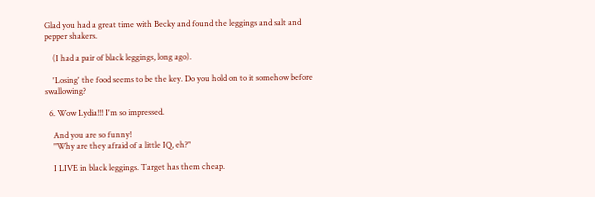Glad you had a great time with Becky and found the leggings and salt and pepper shakers.

    (I had a pair of black leggings, long ago).

    'Losing' the food seems to be the key. Do you hold on to it somehow before swallowing?

  6. Wow Lydia!!! I'm so impressed.

    And you are so funny!
    "Why are they afraid of a little IQ, eh?"

    I LIVE in black leggings. Target has them cheap.